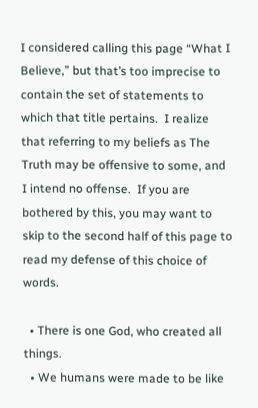I considered calling this page “What I Believe,” but that’s too imprecise to contain the set of statements to which that title pertains.  I realize that referring to my beliefs as The Truth may be offensive to some, and I intend no offense.  If you are bothered by this, you may want to skip to the second half of this page to read my defense of this choice of words.

  • There is one God, who created all things.
  • We humans were made to be like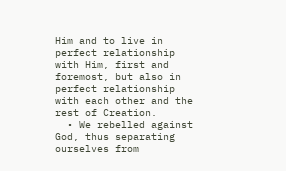Him and to live in perfect relationship with Him, first and foremost, but also in perfect relationship with each other and the rest of Creation.
  • We rebelled against God, thus separating ourselves from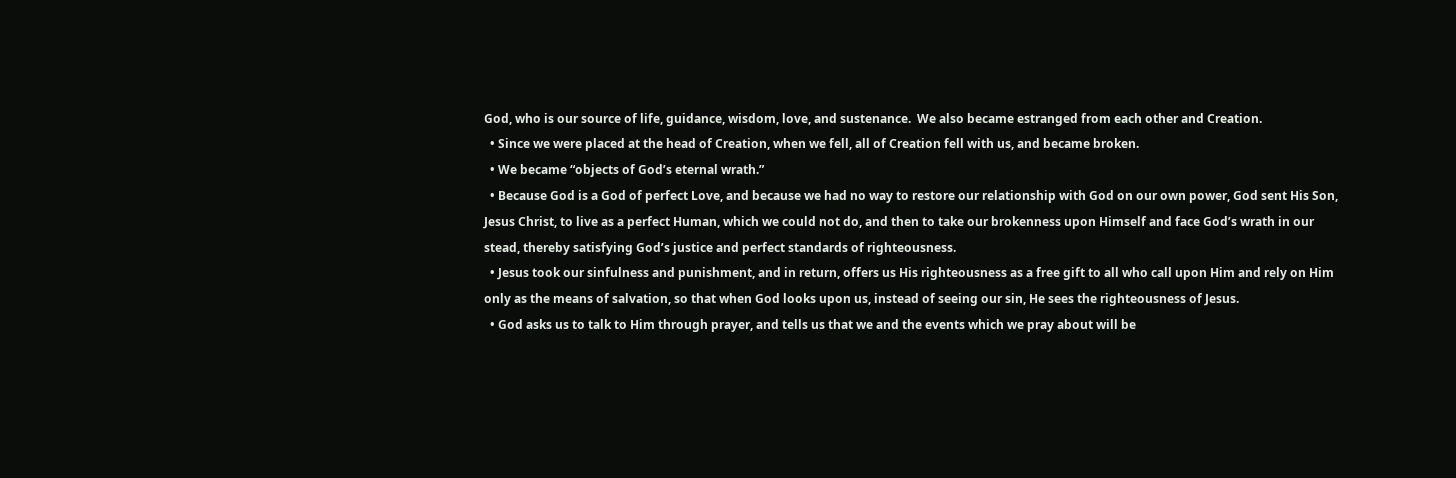God, who is our source of life, guidance, wisdom, love, and sustenance.  We also became estranged from each other and Creation.
  • Since we were placed at the head of Creation, when we fell, all of Creation fell with us, and became broken.
  • We became “objects of God’s eternal wrath.”
  • Because God is a God of perfect Love, and because we had no way to restore our relationship with God on our own power, God sent His Son, Jesus Christ, to live as a perfect Human, which we could not do, and then to take our brokenness upon Himself and face God’s wrath in our stead, thereby satisfying God’s justice and perfect standards of righteousness.
  • Jesus took our sinfulness and punishment, and in return, offers us His righteousness as a free gift to all who call upon Him and rely on Him only as the means of salvation, so that when God looks upon us, instead of seeing our sin, He sees the righteousness of Jesus.
  • God asks us to talk to Him through prayer, and tells us that we and the events which we pray about will be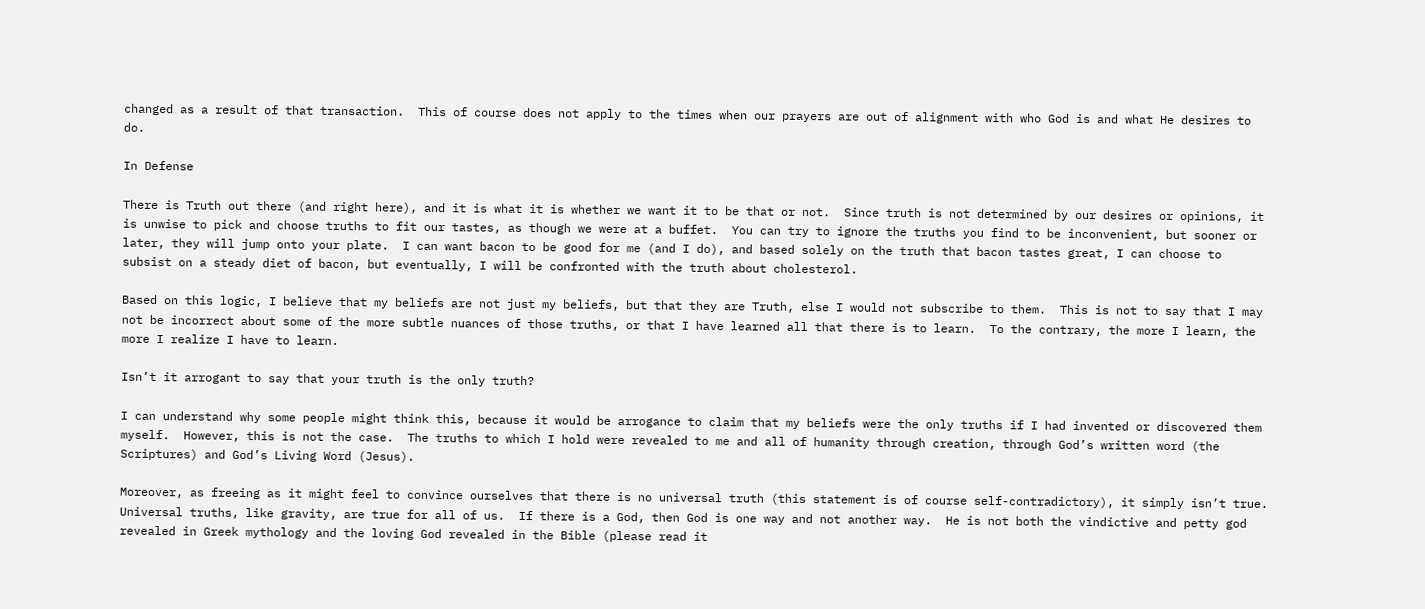changed as a result of that transaction.  This of course does not apply to the times when our prayers are out of alignment with who God is and what He desires to do.

In Defense

There is Truth out there (and right here), and it is what it is whether we want it to be that or not.  Since truth is not determined by our desires or opinions, it is unwise to pick and choose truths to fit our tastes, as though we were at a buffet.  You can try to ignore the truths you find to be inconvenient, but sooner or later, they will jump onto your plate.  I can want bacon to be good for me (and I do), and based solely on the truth that bacon tastes great, I can choose to subsist on a steady diet of bacon, but eventually, I will be confronted with the truth about cholesterol.

Based on this logic, I believe that my beliefs are not just my beliefs, but that they are Truth, else I would not subscribe to them.  This is not to say that I may not be incorrect about some of the more subtle nuances of those truths, or that I have learned all that there is to learn.  To the contrary, the more I learn, the more I realize I have to learn.

Isn’t it arrogant to say that your truth is the only truth?

I can understand why some people might think this, because it would be arrogance to claim that my beliefs were the only truths if I had invented or discovered them myself.  However, this is not the case.  The truths to which I hold were revealed to me and all of humanity through creation, through God’s written word (the Scriptures) and God’s Living Word (Jesus).

Moreover, as freeing as it might feel to convince ourselves that there is no universal truth (this statement is of course self-contradictory), it simply isn’t true.  Universal truths, like gravity, are true for all of us.  If there is a God, then God is one way and not another way.  He is not both the vindictive and petty god revealed in Greek mythology and the loving God revealed in the Bible (please read it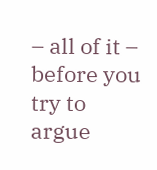– all of it – before you try to argue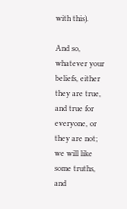with this).

And so, whatever your beliefs, either they are true, and true for everyone, or they are not; we will like some truths, and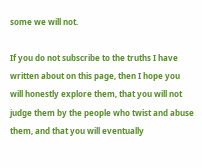some we will not.

If you do not subscribe to the truths I have written about on this page, then I hope you will honestly explore them, that you will not judge them by the people who twist and abuse them, and that you will eventually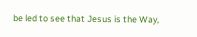be led to see that Jesus is the Way,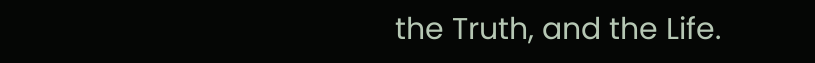the Truth, and the Life.